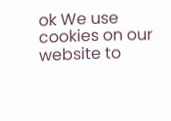ok We use cookies on our website to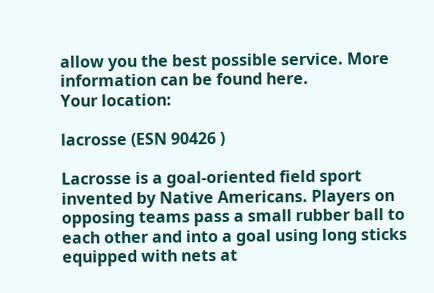allow you the best possible service. More information can be found here.
Your location:

lacrosse (ESN 90426 )

Lacrosse is a goal-oriented field sport invented by Native Americans. Players on opposing teams pass a small rubber ball to each other and into a goal using long sticks equipped with nets at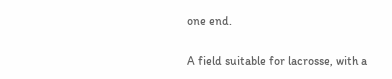one end.

A field suitable for lacrosse, with a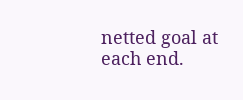netted goal at each end.